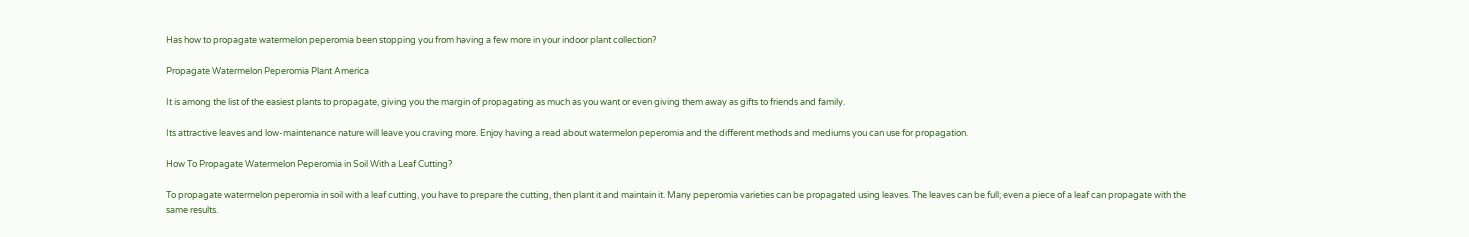Has how to propagate watermelon peperomia been stopping you from having a few more in your indoor plant collection?

Propagate Watermelon Peperomia Plant America

It is among the list of the easiest plants to propagate, giving you the margin of propagating as much as you want or even giving them away as gifts to friends and family.

Its attractive leaves and low-maintenance nature will leave you craving more. Enjoy having a read about watermelon peperomia and the different methods and mediums you can use for propagation.

How To Propagate Watermelon Peperomia in Soil With a Leaf Cutting?

To propagate watermelon peperomia in soil with a leaf cutting, you have to prepare the cutting, then plant it and maintain it. Many peperomia varieties can be propagated using leaves. The leaves can be full; even a piece of a leaf can propagate with the same results.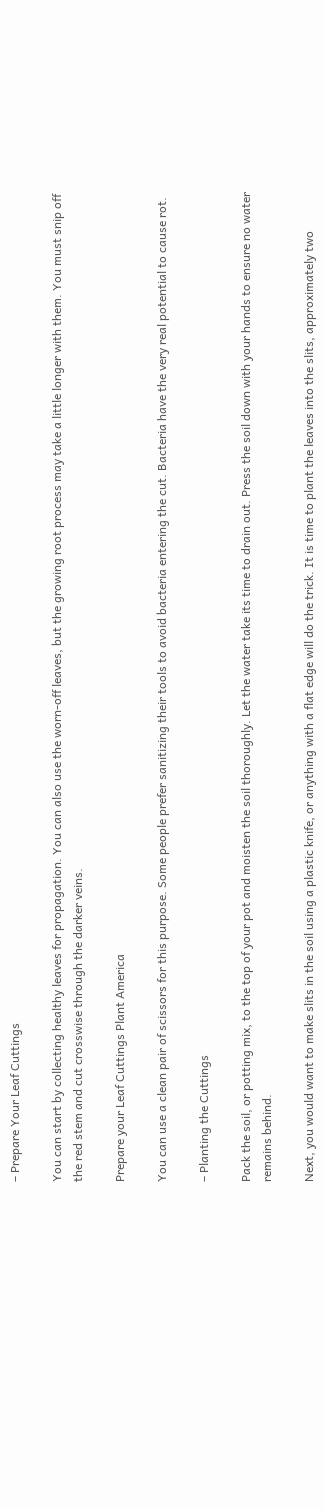– Prepare Your Leaf Cuttings

You can start by collecting healthy leaves for propagation. You can also use the worn-off leaves, but the growing root process may take a little longer with them. You must snip off the red stem and cut crosswise through the darker veins.

Prepare your Leaf Cuttings Plant America

You can use a clean pair of scissors for this purpose. Some people prefer sanitizing their tools to avoid bacteria entering the cut. Bacteria have the very real potential to cause rot.

– Planting the Cuttings

Pack the soil, or potting mix, to the top of your pot and moisten the soil thoroughly. Let the water take its time to drain out. Press the soil down with your hands to ensure no water remains behind.

Next, you would want to make slits in the soil using a plastic knife, or anything with a flat edge will do the trick. It is time to plant the leaves into the slits, approximately two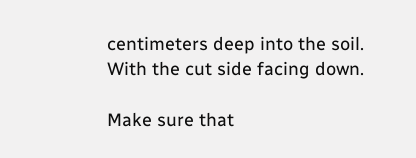centimeters deep into the soil. With the cut side facing down.

Make sure that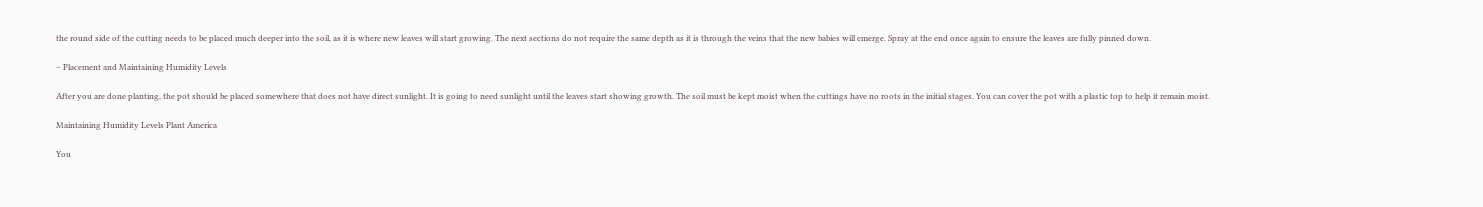the round side of the cutting needs to be placed much deeper into the soil, as it is where new leaves will start growing. The next sections do not require the same depth as it is through the veins that the new babies will emerge. Spray at the end once again to ensure the leaves are fully pinned down.

– Placement and Maintaining Humidity Levels

After you are done planting, the pot should be placed somewhere that does not have direct sunlight. It is going to need sunlight until the leaves start showing growth. The soil must be kept moist when the cuttings have no roots in the initial stages. You can cover the pot with a plastic top to help it remain moist.

Maintaining Humidity Levels Plant America

You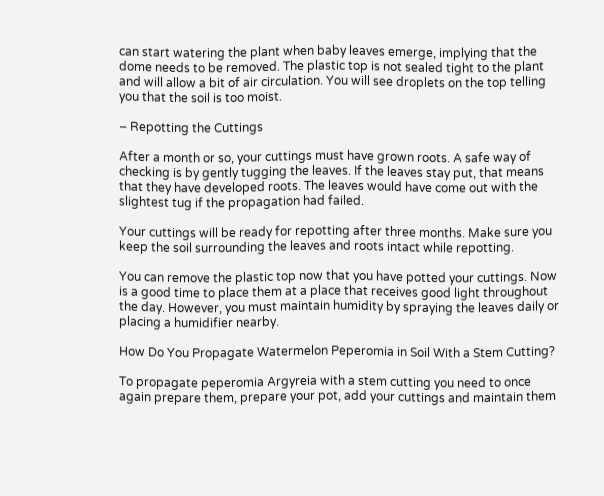can start watering the plant when baby leaves emerge, implying that the dome needs to be removed. The plastic top is not sealed tight to the plant and will allow a bit of air circulation. You will see droplets on the top telling you that the soil is too moist.

– Repotting the Cuttings

After a month or so, your cuttings must have grown roots. A safe way of checking is by gently tugging the leaves. If the leaves stay put, that means that they have developed roots. The leaves would have come out with the slightest tug if the propagation had failed.

Your cuttings will be ready for repotting after three months. Make sure you keep the soil surrounding the leaves and roots intact while repotting.

You can remove the plastic top now that you have potted your cuttings. Now is a good time to place them at a place that receives good light throughout the day. However, you must maintain humidity by spraying the leaves daily or placing a humidifier nearby.

How Do You Propagate Watermelon Peperomia in Soil With a Stem Cutting?

To propagate peperomia Argyreia with a stem cutting you need to once again prepare them, prepare your pot, add your cuttings and maintain them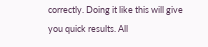correctly. Doing it like this will give you quick results. All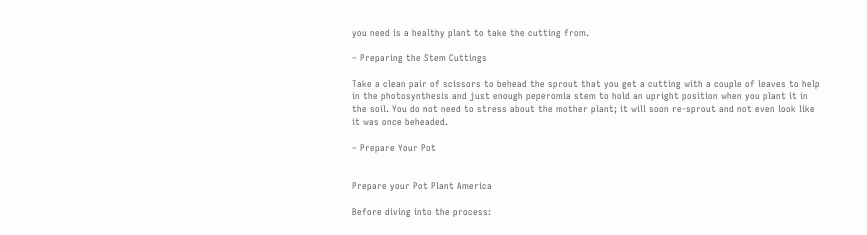you need is a healthy plant to take the cutting from.

– Preparing the Stem Cuttings

Take a clean pair of scissors to behead the sprout that you get a cutting with a couple of leaves to help in the photosynthesis and just enough peperomia stem to hold an upright position when you plant it in the soil. You do not need to stress about the mother plant; it will soon re-sprout and not even look like it was once beheaded.

– Prepare Your Pot


Prepare your Pot Plant America

Before diving into the process: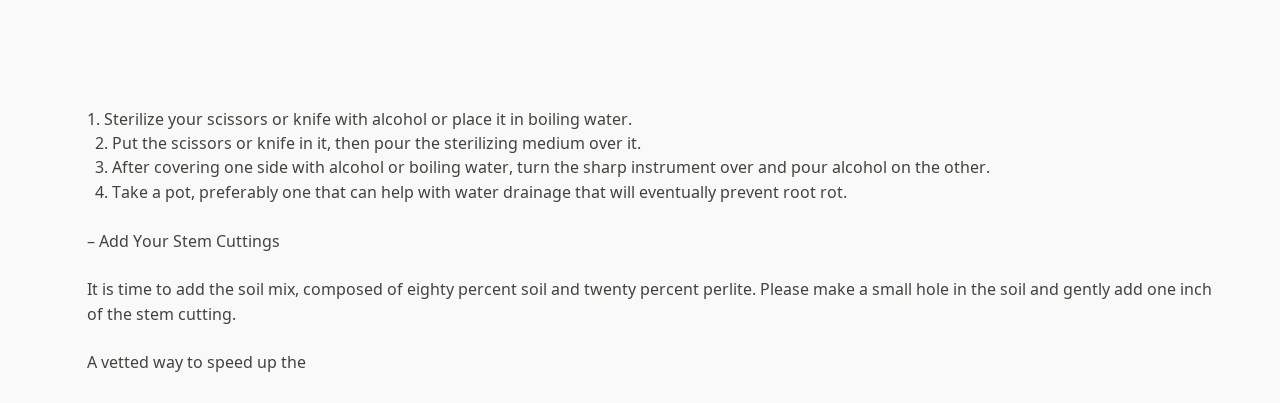1. Sterilize your scissors or knife with alcohol or place it in boiling water.
  2. Put the scissors or knife in it, then pour the sterilizing medium over it.
  3. After covering one side with alcohol or boiling water, turn the sharp instrument over and pour alcohol on the other.
  4. Take a pot, preferably one that can help with water drainage that will eventually prevent root rot.

– Add Your Stem Cuttings

It is time to add the soil mix, composed of eighty percent soil and twenty percent perlite. Please make a small hole in the soil and gently add one inch of the stem cutting.

A vetted way to speed up the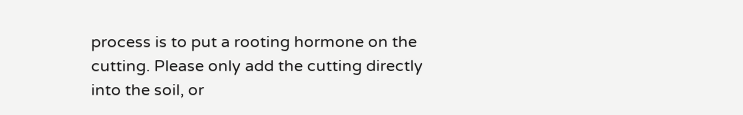process is to put a rooting hormone on the cutting. Please only add the cutting directly into the soil, or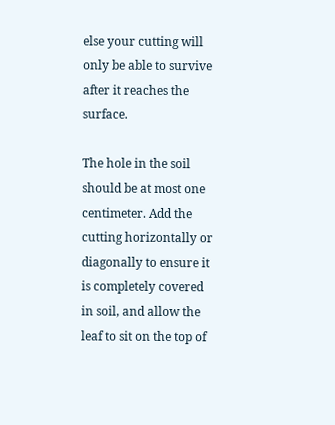else your cutting will only be able to survive after it reaches the surface.

The hole in the soil should be at most one centimeter. Add the cutting horizontally or diagonally to ensure it is completely covered in soil, and allow the leaf to sit on the top of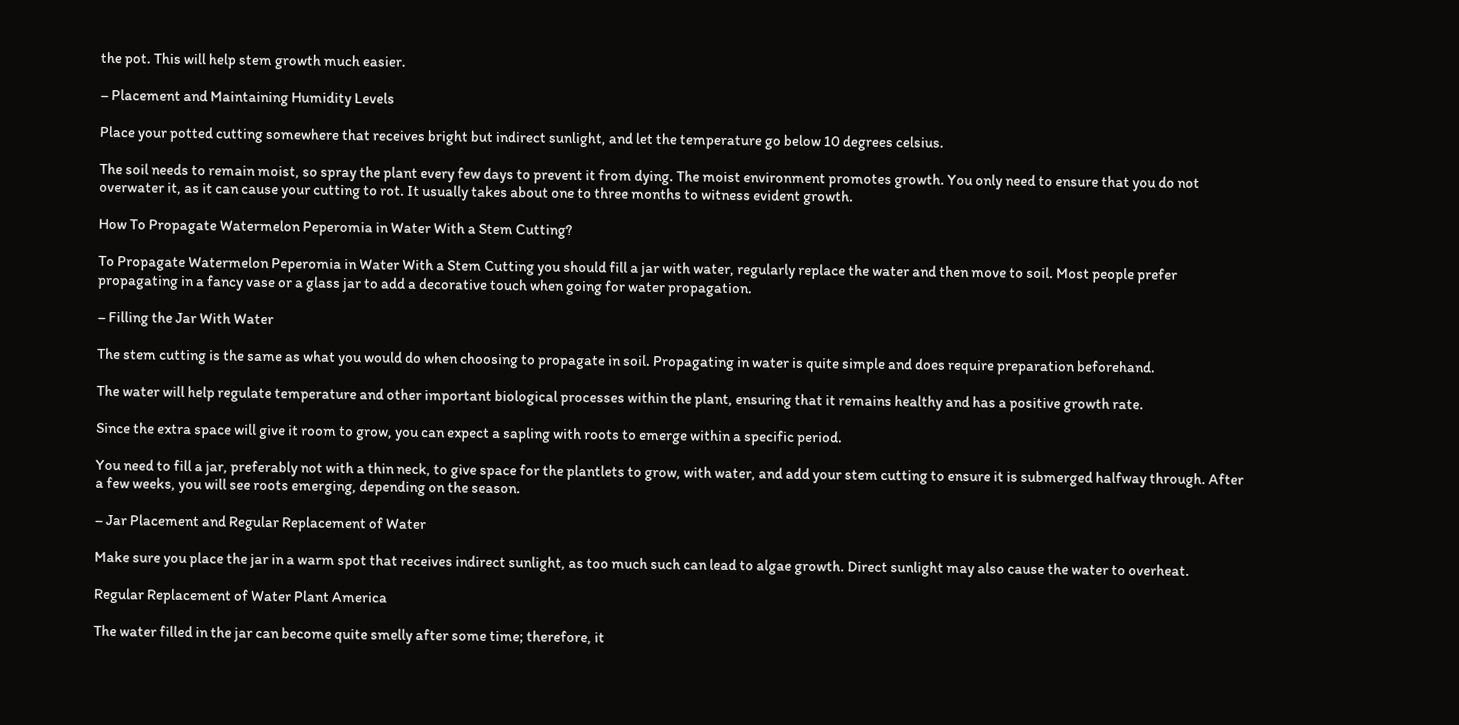the pot. This will help stem growth much easier.

– Placement and Maintaining Humidity Levels

Place your potted cutting somewhere that receives bright but indirect sunlight, and let the temperature go below 10 degrees celsius.

The soil needs to remain moist, so spray the plant every few days to prevent it from dying. The moist environment promotes growth. You only need to ensure that you do not overwater it, as it can cause your cutting to rot. It usually takes about one to three months to witness evident growth.

How To Propagate Watermelon Peperomia in Water With a Stem Cutting?

To Propagate Watermelon Peperomia in Water With a Stem Cutting you should fill a jar with water, regularly replace the water and then move to soil. Most people prefer propagating in a fancy vase or a glass jar to add a decorative touch when going for water propagation.

– Filling the Jar With Water

The stem cutting is the same as what you would do when choosing to propagate in soil. Propagating in water is quite simple and does require preparation beforehand.

The water will help regulate temperature and other important biological processes within the plant, ensuring that it remains healthy and has a positive growth rate.

Since the extra space will give it room to grow, you can expect a sapling with roots to emerge within a specific period.

You need to fill a jar, preferably not with a thin neck, to give space for the plantlets to grow, with water, and add your stem cutting to ensure it is submerged halfway through. After a few weeks, you will see roots emerging, depending on the season.

– Jar Placement and Regular Replacement of Water

Make sure you place the jar in a warm spot that receives indirect sunlight, as too much such can lead to algae growth. Direct sunlight may also cause the water to overheat.

Regular Replacement of Water Plant America

The water filled in the jar can become quite smelly after some time; therefore, it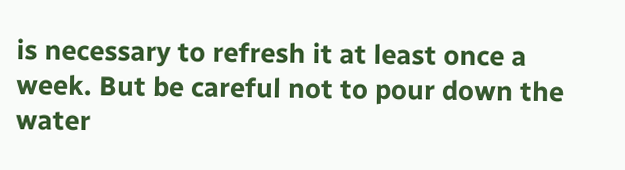is necessary to refresh it at least once a week. But be careful not to pour down the water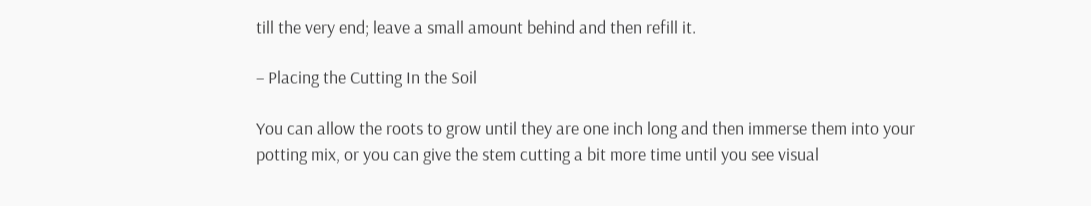till the very end; leave a small amount behind and then refill it.

– Placing the Cutting In the Soil

You can allow the roots to grow until they are one inch long and then immerse them into your potting mix, or you can give the stem cutting a bit more time until you see visual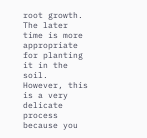root growth. The later time is more appropriate for planting it in the soil. However, this is a very delicate process because you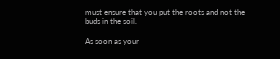must ensure that you put the roots and not the buds in the soil.

As soon as your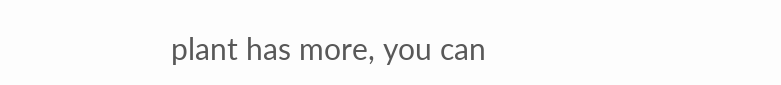plant has more, you can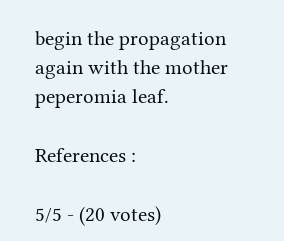begin the propagation again with the mother peperomia leaf.

References :

5/5 - (20 votes)